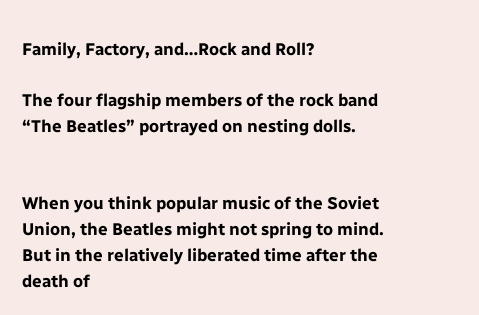Family, Factory, and…Rock and Roll?

The four flagship members of the rock band “The Beatles” portrayed on nesting dolls.


When you think popular music of the Soviet Union, the Beatles might not spring to mind. But in the relatively liberated time after the death of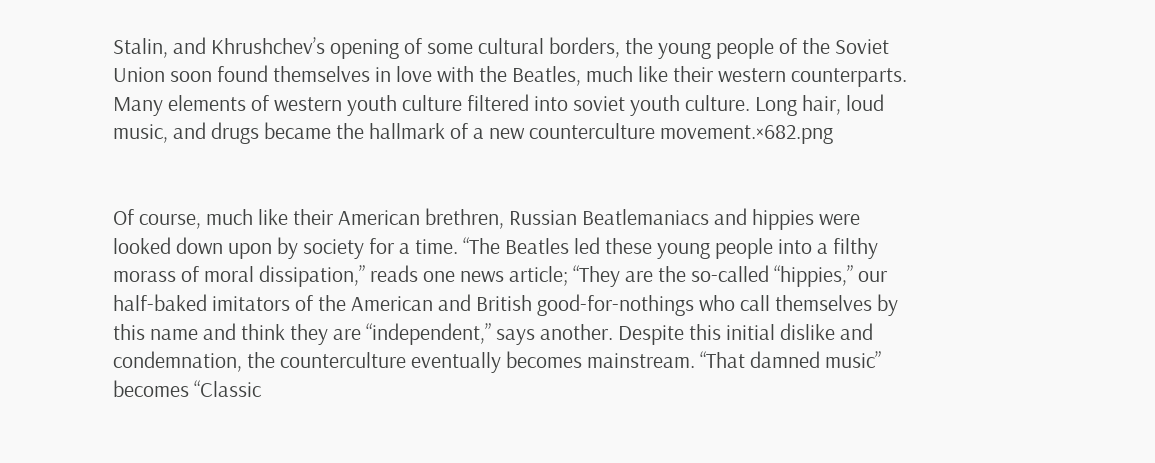Stalin, and Khrushchev’s opening of some cultural borders, the young people of the Soviet Union soon found themselves in love with the Beatles, much like their western counterparts. Many elements of western youth culture filtered into soviet youth culture. Long hair, loud music, and drugs became the hallmark of a new counterculture movement.×682.png


Of course, much like their American brethren, Russian Beatlemaniacs and hippies were looked down upon by society for a time. “The Beatles led these young people into a filthy morass of moral dissipation,” reads one news article; “They are the so-called “hippies,” our half-baked imitators of the American and British good-for-nothings who call themselves by this name and think they are “independent,” says another. Despite this initial dislike and condemnation, the counterculture eventually becomes mainstream. “That damned music” becomes “Classic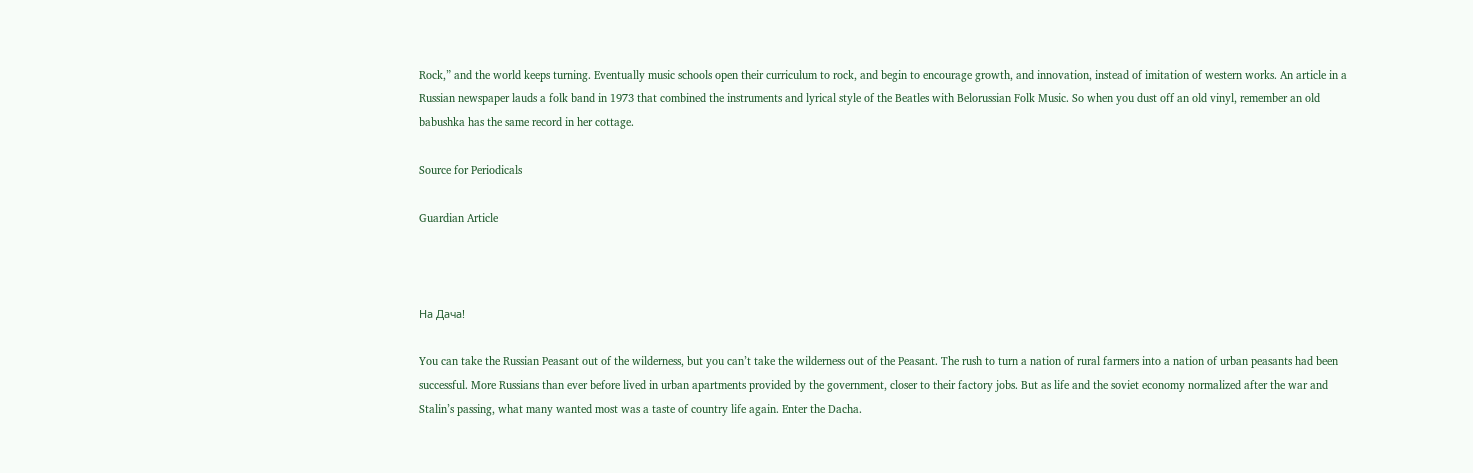Rock,” and the world keeps turning. Eventually music schools open their curriculum to rock, and begin to encourage growth, and innovation, instead of imitation of western works. An article in a Russian newspaper lauds a folk band in 1973 that combined the instruments and lyrical style of the Beatles with Belorussian Folk Music. So when you dust off an old vinyl, remember an old babushka has the same record in her cottage.

Source for Periodicals

Guardian Article



На Дача!

You can take the Russian Peasant out of the wilderness, but you can’t take the wilderness out of the Peasant. The rush to turn a nation of rural farmers into a nation of urban peasants had been successful. More Russians than ever before lived in urban apartments provided by the government, closer to their factory jobs. But as life and the soviet economy normalized after the war and Stalin’s passing, what many wanted most was a taste of country life again. Enter the Dacha.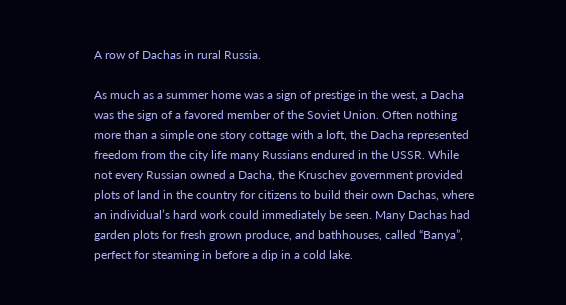A row of Dachas in rural Russia.

As much as a summer home was a sign of prestige in the west, a Dacha was the sign of a favored member of the Soviet Union. Often nothing more than a simple one story cottage with a loft, the Dacha represented freedom from the city life many Russians endured in the USSR. While not every Russian owned a Dacha, the Kruschev government provided plots of land in the country for citizens to build their own Dachas, where an individual’s hard work could immediately be seen. Many Dachas had garden plots for fresh grown produce, and bathhouses, called “Banya”, perfect for steaming in before a dip in a cold lake.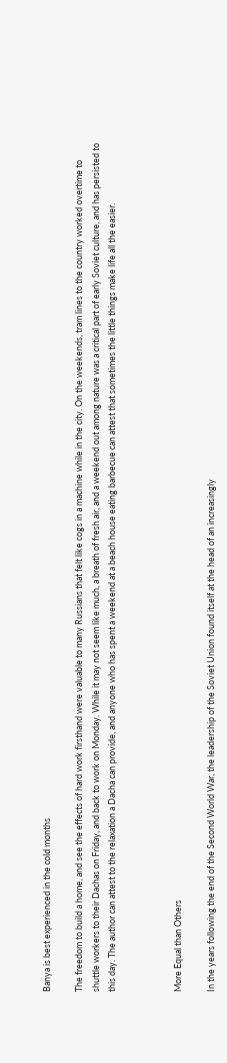Banya is best experienced in the cold months

The freedom to build a home, and see the effects of hard work firsthand were valuable to many Russians that felt like cogs in a machine while in the city. On the weekends, tram lines to the country worked overtime to shuttle workers to their Dachas on Friday, and back to work on Monday. While it may not seem like much, a breath of fresh air, and a weekend out among nature was a critical part of early Soviet culture, and has persisted to this day. The author can attest to the relaxation a Dacha can provide, and anyone who has spent a weekend at a beach house eating barbecue can attest that sometimes the little things make life all the easier.



More Equal than Others

In the years following the end of the Second World War, the leadership of the Soviet Union found itself at the head of an increasingly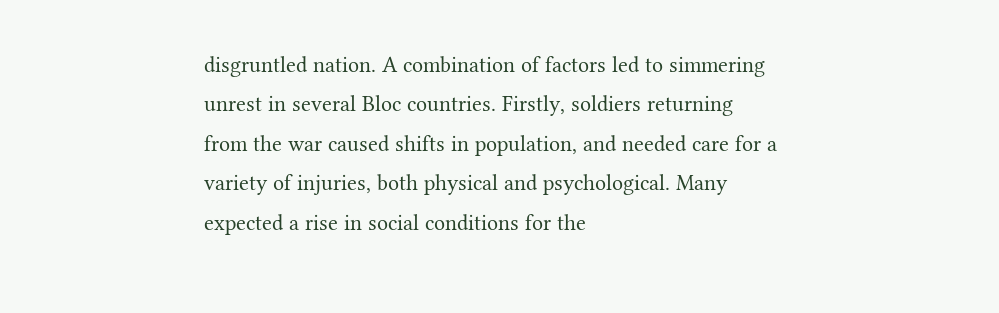disgruntled nation. A combination of factors led to simmering unrest in several Bloc countries. Firstly, soldiers returning from the war caused shifts in population, and needed care for a variety of injuries, both physical and psychological. Many expected a rise in social conditions for the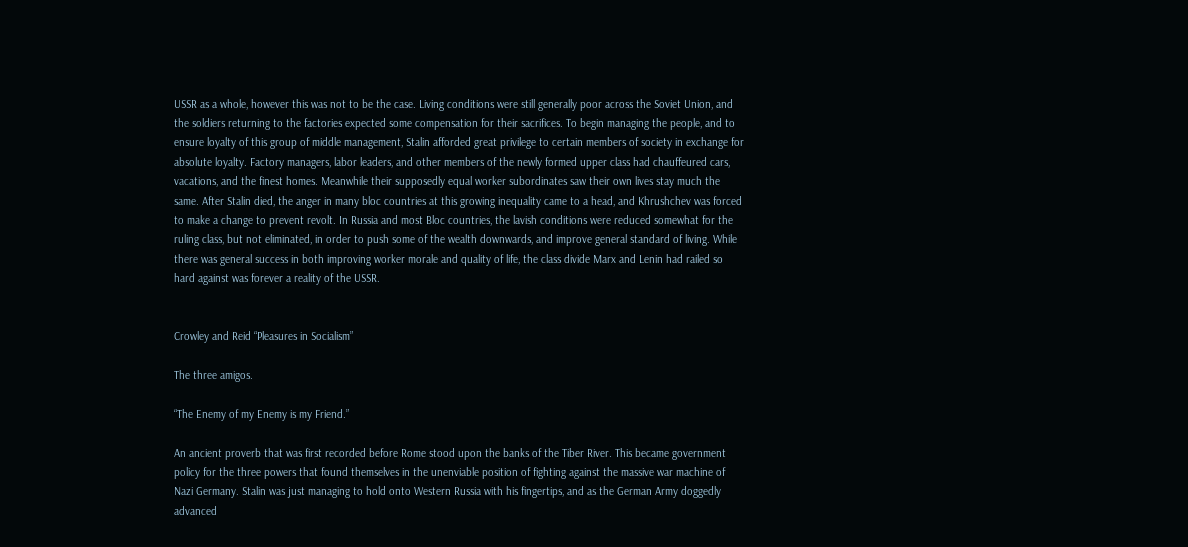USSR as a whole, however this was not to be the case. Living conditions were still generally poor across the Soviet Union, and the soldiers returning to the factories expected some compensation for their sacrifices. To begin managing the people, and to ensure loyalty of this group of middle management, Stalin afforded great privilege to certain members of society in exchange for absolute loyalty. Factory managers, labor leaders, and other members of the newly formed upper class had chauffeured cars, vacations, and the finest homes. Meanwhile their supposedly equal worker subordinates saw their own lives stay much the same. After Stalin died, the anger in many bloc countries at this growing inequality came to a head, and Khrushchev was forced to make a change to prevent revolt. In Russia and most Bloc countries, the lavish conditions were reduced somewhat for the ruling class, but not eliminated, in order to push some of the wealth downwards, and improve general standard of living. While there was general success in both improving worker morale and quality of life, the class divide Marx and Lenin had railed so hard against was forever a reality of the USSR.


Crowley and Reid “Pleasures in Socialism”

The three amigos.

“The Enemy of my Enemy is my Friend.”

An ancient proverb that was first recorded before Rome stood upon the banks of the Tiber River. This became government policy for the three powers that found themselves in the unenviable position of fighting against the massive war machine of Nazi Germany. Stalin was just managing to hold onto Western Russia with his fingertips, and as the German Army doggedly advanced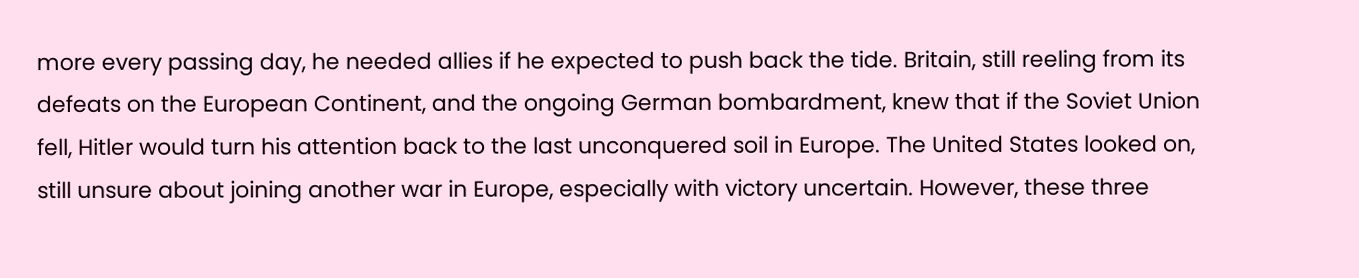more every passing day, he needed allies if he expected to push back the tide. Britain, still reeling from its defeats on the European Continent, and the ongoing German bombardment, knew that if the Soviet Union fell, Hitler would turn his attention back to the last unconquered soil in Europe. The United States looked on, still unsure about joining another war in Europe, especially with victory uncertain. However, these three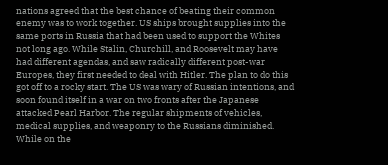nations agreed that the best chance of beating their common enemy was to work together. US ships brought supplies into the same ports in Russia that had been used to support the Whites not long ago. While Stalin, Churchill, and Roosevelt may have had different agendas, and saw radically different post-war Europes, they first needed to deal with Hitler. The plan to do this got off to a rocky start. The US was wary of Russian intentions, and soon found itself in a war on two fronts after the Japanese attacked Pearl Harbor. The regular shipments of vehicles, medical supplies, and weaponry to the Russians diminished. While on the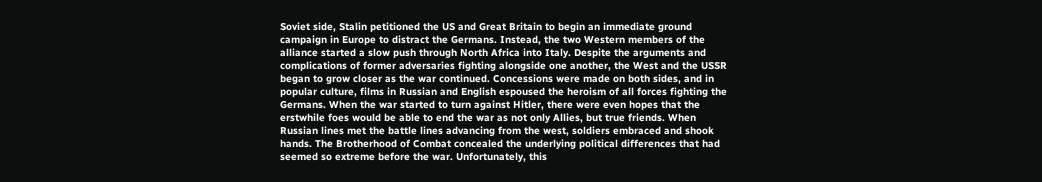Soviet side, Stalin petitioned the US and Great Britain to begin an immediate ground campaign in Europe to distract the Germans. Instead, the two Western members of the alliance started a slow push through North Africa into Italy. Despite the arguments and complications of former adversaries fighting alongside one another, the West and the USSR began to grow closer as the war continued. Concessions were made on both sides, and in popular culture, films in Russian and English espoused the heroism of all forces fighting the Germans. When the war started to turn against Hitler, there were even hopes that the erstwhile foes would be able to end the war as not only Allies, but true friends. When Russian lines met the battle lines advancing from the west, soldiers embraced and shook hands. The Brotherhood of Combat concealed the underlying political differences that had seemed so extreme before the war. Unfortunately, this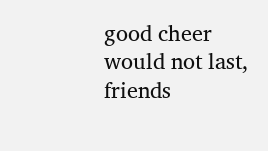good cheer would not last, friends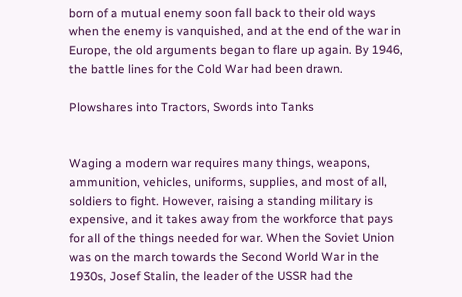born of a mutual enemy soon fall back to their old ways when the enemy is vanquished, and at the end of the war in Europe, the old arguments began to flare up again. By 1946, the battle lines for the Cold War had been drawn.

Plowshares into Tractors, Swords into Tanks


Waging a modern war requires many things, weapons, ammunition, vehicles, uniforms, supplies, and most of all, soldiers to fight. However, raising a standing military is expensive, and it takes away from the workforce that pays for all of the things needed for war. When the Soviet Union was on the march towards the Second World War in the 1930s, Josef Stalin, the leader of the USSR had the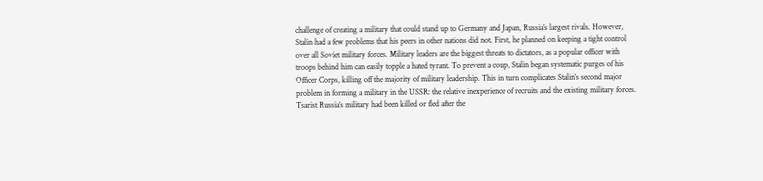challenge of creating a military that could stand up to Germany and Japan, Russia’s largest rivals. However, Stalin had a few problems that his peers in other nations did not. First, he planned on keeping a tight control over all Soviet military forces. Military leaders are the biggest threats to dictators, as a popular officer with troops behind him can easily topple a hated tyrant. To prevent a coup, Stalin began systematic purges of his Officer Corps, killing off the majority of military leadership. This in turn complicates Stalin’s second major problem in forming a military in the USSR: the relative inexperience of recruits and the existing military forces. Tsarist Russia’s military had been killed or fled after the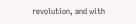revolution, and with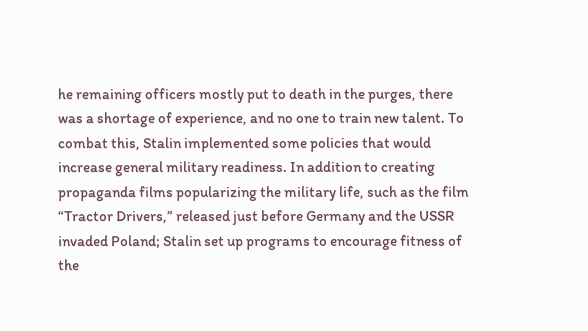he remaining officers mostly put to death in the purges, there was a shortage of experience, and no one to train new talent. To combat this, Stalin implemented some policies that would increase general military readiness. In addition to creating propaganda films popularizing the military life, such as the film “Tractor Drivers,” released just before Germany and the USSR invaded Poland; Stalin set up programs to encourage fitness of the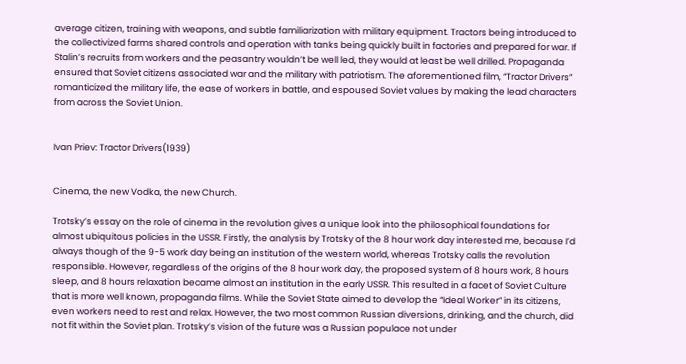average citizen, training with weapons, and subtle familiarization with military equipment. Tractors being introduced to the collectivized farms shared controls and operation with tanks being quickly built in factories and prepared for war. If Stalin’s recruits from workers and the peasantry wouldn’t be well led, they would at least be well drilled. Propaganda ensured that Soviet citizens associated war and the military with patriotism. The aforementioned film, “Tractor Drivers” romanticized the military life, the ease of workers in battle, and espoused Soviet values by making the lead characters from across the Soviet Union.


Ivan Priev: Tractor Drivers(1939)


Cinema, the new Vodka, the new Church.

Trotsky’s essay on the role of cinema in the revolution gives a unique look into the philosophical foundations for almost ubiquitous policies in the USSR. Firstly, the analysis by Trotsky of the 8 hour work day interested me, because I’d always though of the 9-5 work day being an institution of the western world, whereas Trotsky calls the revolution responsible. However, regardless of the origins of the 8 hour work day, the proposed system of 8 hours work, 8 hours sleep, and 8 hours relaxation became almost an institution in the early USSR. This resulted in a facet of Soviet Culture that is more well known, propaganda films. While the Soviet State aimed to develop the “Ideal Worker” in its citizens, even workers need to rest and relax. However, the two most common Russian diversions, drinking, and the church, did not fit within the Soviet plan. Trotsky’s vision of the future was a Russian populace not under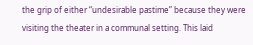the grip of either “undesirable pastime” because they were visiting the theater in a communal setting. This laid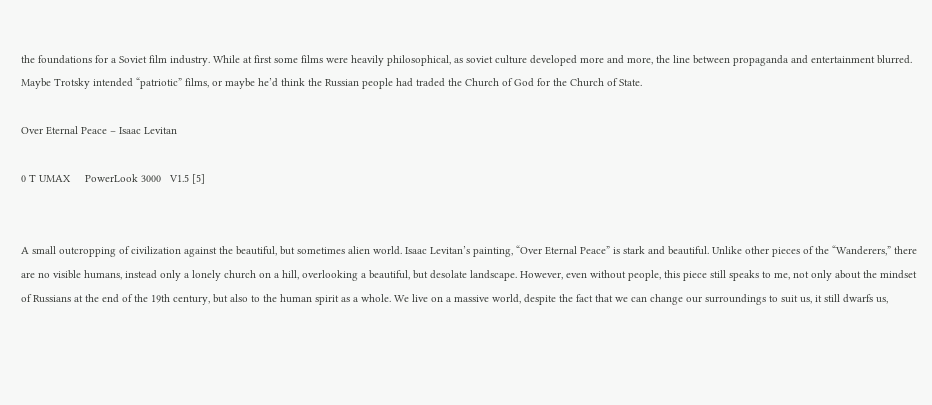the foundations for a Soviet film industry. While at first some films were heavily philosophical, as soviet culture developed more and more, the line between propaganda and entertainment blurred. Maybe Trotsky intended “patriotic” films, or maybe he’d think the Russian people had traded the Church of God for the Church of State.

Over Eternal Peace – Isaac Levitan

0 T UMAX     PowerLook 3000   V1.5 [5]


A small outcropping of civilization against the beautiful, but sometimes alien world. Isaac Levitan’s painting, “Over Eternal Peace” is stark and beautiful. Unlike other pieces of the “Wanderers,” there are no visible humans, instead only a lonely church on a hill, overlooking a beautiful, but desolate landscape. However, even without people, this piece still speaks to me, not only about the mindset of Russians at the end of the 19th century, but also to the human spirit as a whole. We live on a massive world, despite the fact that we can change our surroundings to suit us, it still dwarfs us,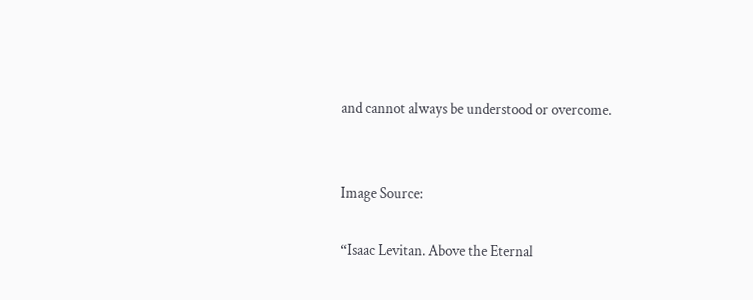and cannot always be understood or overcome.


Image Source:

“Isaac Levitan. Above the Eternal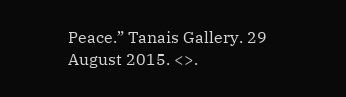Peace.” Tanais Gallery. 29 August 2015. <>.